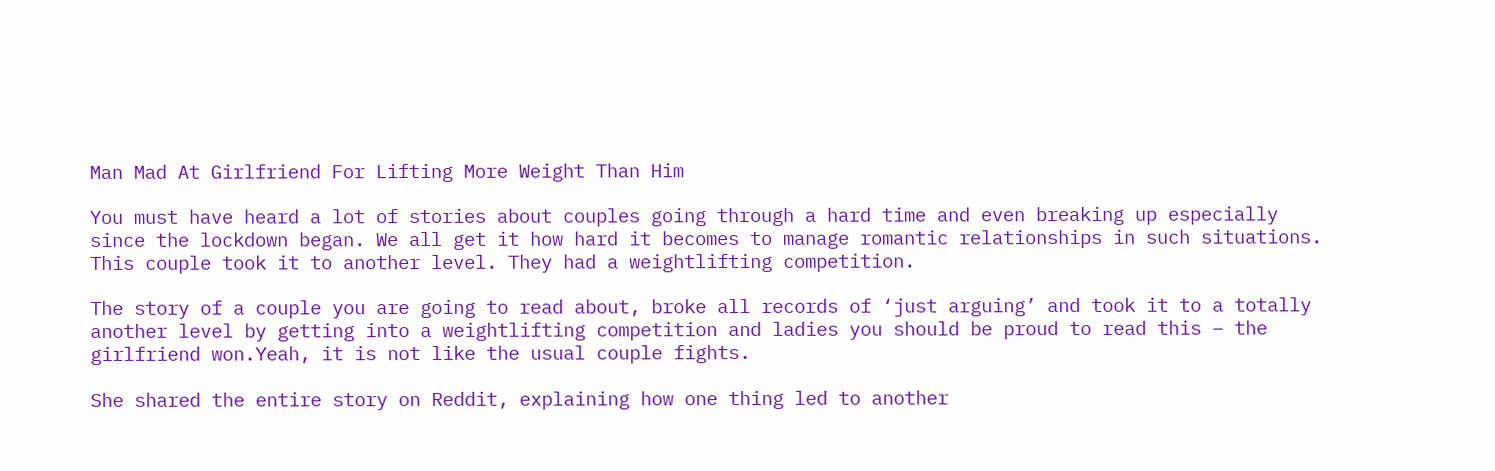Man Mad At Girlfriend For Lifting More Weight Than Him

You must have heard a lot of stories about couples going through a hard time and even breaking up especially since the lockdown began. We all get it how hard it becomes to manage romantic relationships in such situations. This couple took it to another level. They had a weightlifting competition.

The story of a couple you are going to read about, broke all records of ‘just arguing’ and took it to a totally another level by getting into a weightlifting competition and ladies you should be proud to read this – the girlfriend won.Yeah, it is not like the usual couple fights.

She shared the entire story on Reddit, explaining how one thing led to another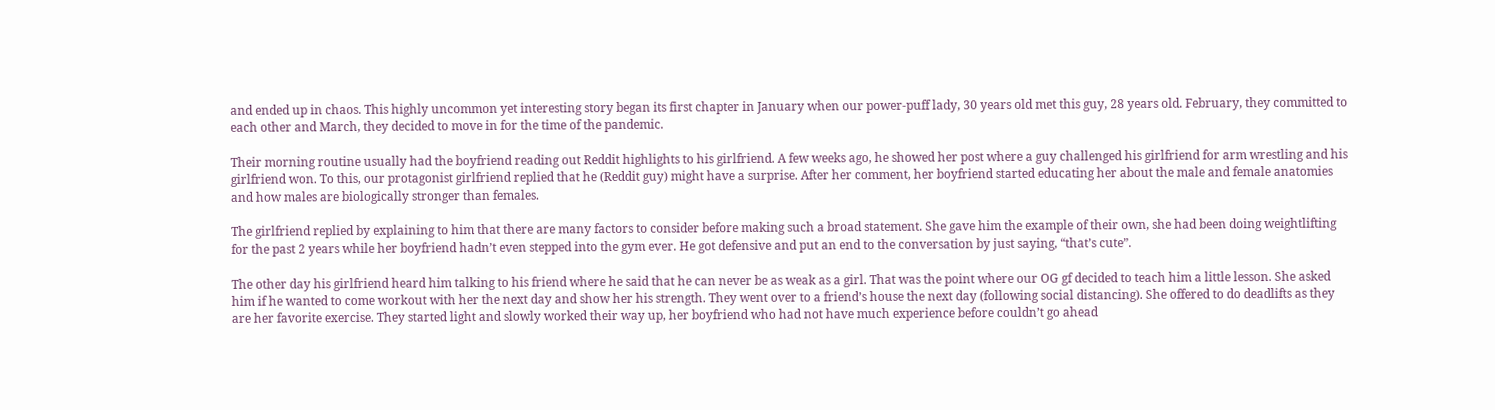and ended up in chaos. This highly uncommon yet interesting story began its first chapter in January when our power-puff lady, 30 years old met this guy, 28 years old. February, they committed to each other and March, they decided to move in for the time of the pandemic.

Their morning routine usually had the boyfriend reading out Reddit highlights to his girlfriend. A few weeks ago, he showed her post where a guy challenged his girlfriend for arm wrestling and his girlfriend won. To this, our protagonist girlfriend replied that he (Reddit guy) might have a surprise. After her comment, her boyfriend started educating her about the male and female anatomies and how males are biologically stronger than females.

The girlfriend replied by explaining to him that there are many factors to consider before making such a broad statement. She gave him the example of their own, she had been doing weightlifting for the past 2 years while her boyfriend hadn’t even stepped into the gym ever. He got defensive and put an end to the conversation by just saying, “that’s cute”.

The other day his girlfriend heard him talking to his friend where he said that he can never be as weak as a girl. That was the point where our OG gf decided to teach him a little lesson. She asked him if he wanted to come workout with her the next day and show her his strength. They went over to a friend’s house the next day (following social distancing). She offered to do deadlifts as they are her favorite exercise. They started light and slowly worked their way up, her boyfriend who had not have much experience before couldn’t go ahead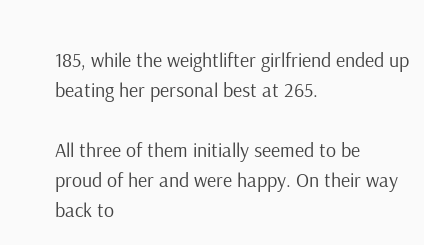185, while the weightlifter girlfriend ended up beating her personal best at 265.

All three of them initially seemed to be proud of her and were happy. On their way back to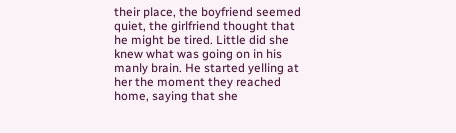their place, the boyfriend seemed quiet, the girlfriend thought that he might be tired. Little did she knew what was going on in his manly brain. He started yelling at her the moment they reached home, saying that she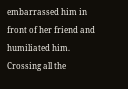embarrassed him in front of her friend and humiliated him. Crossing all the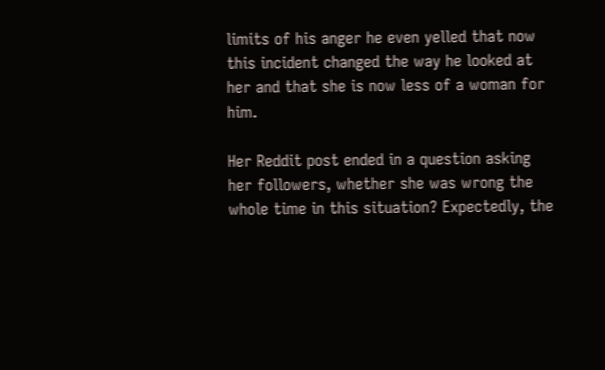limits of his anger he even yelled that now this incident changed the way he looked at her and that she is now less of a woman for him.

Her Reddit post ended in a question asking her followers, whether she was wrong the whole time in this situation? Expectedly, the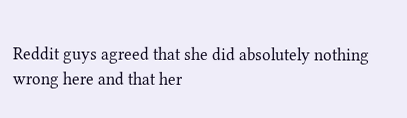Reddit guys agreed that she did absolutely nothing wrong here and that her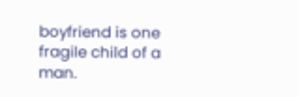boyfriend is one fragile child of a man.